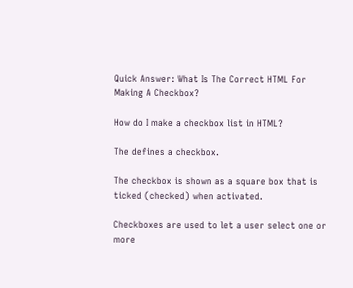Quick Answer: What Is The Correct HTML For Making A Checkbox?

How do I make a checkbox list in HTML?

The defines a checkbox.

The checkbox is shown as a square box that is ticked (checked) when activated.

Checkboxes are used to let a user select one or more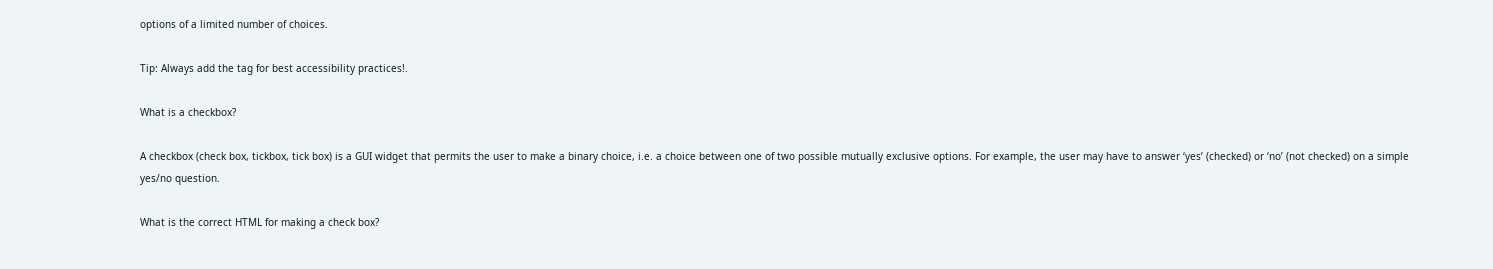options of a limited number of choices.

Tip: Always add the tag for best accessibility practices!.

What is a checkbox?

A checkbox (check box, tickbox, tick box) is a GUI widget that permits the user to make a binary choice, i.e. a choice between one of two possible mutually exclusive options. For example, the user may have to answer ‘yes’ (checked) or ‘no’ (not checked) on a simple yes/no question.

What is the correct HTML for making a check box?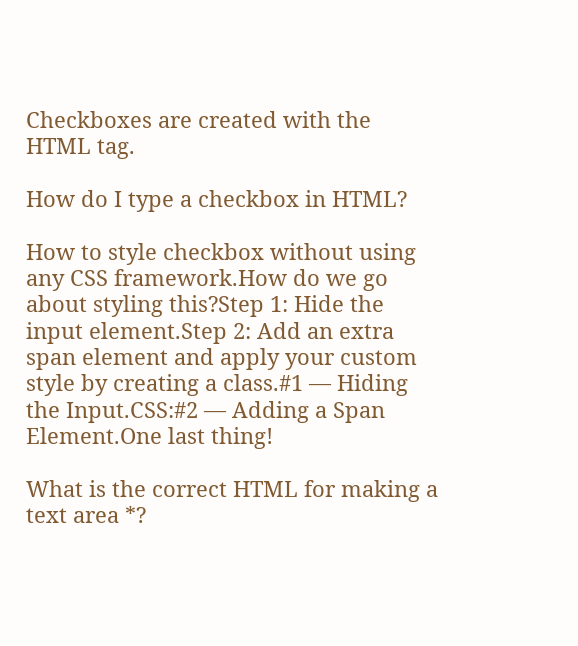Checkboxes are created with the HTML tag.

How do I type a checkbox in HTML?

How to style checkbox without using any CSS framework.How do we go about styling this?Step 1: Hide the input element.Step 2: Add an extra span element and apply your custom style by creating a class.#1 — Hiding the Input.CSS:#2 — Adding a Span Element.One last thing!

What is the correct HTML for making a text area *?